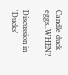Candle duck eggs..WHEN?

Discussion in 'Ducks'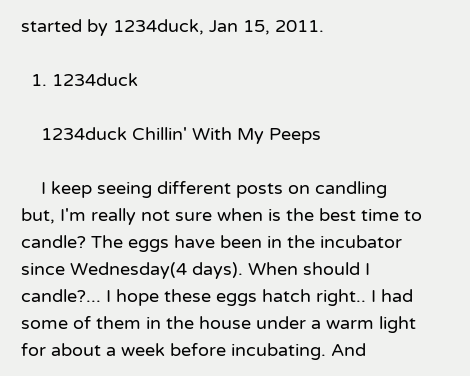started by 1234duck, Jan 15, 2011.

  1. 1234duck

    1234duck Chillin' With My Peeps

    I keep seeing different posts on candling but, I'm really not sure when is the best time to candle? The eggs have been in the incubator since Wednesday(4 days). When should I candle?... I hope these eggs hatch right.. I had some of them in the house under a warm light for about a week before incubating. And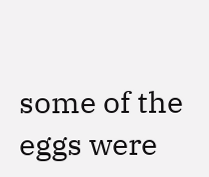some of the eggs were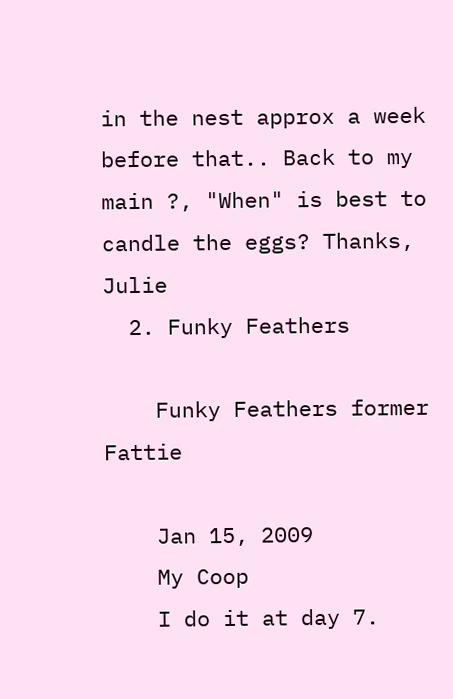in the nest approx a week before that.. Back to my main ?, "When" is best to candle the eggs? Thanks, Julie
  2. Funky Feathers

    Funky Feathers former Fattie

    Jan 15, 2009
    My Coop
    I do it at day 7.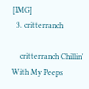[IMG]
  3. critterranch

    critterranch Chillin' With My Peeps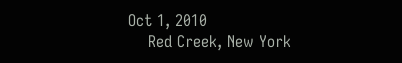Oct 1, 2010
    Red Creek, New York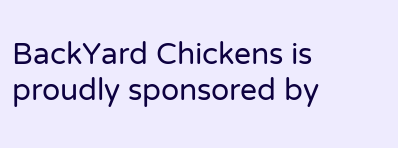BackYard Chickens is proudly sponsored by